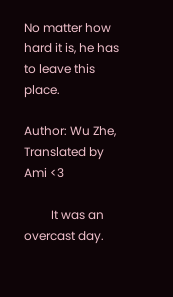No matter how hard it is, he has to leave this place.

Author: Wu Zhe, Translated by Ami <3

         It was an overcast day.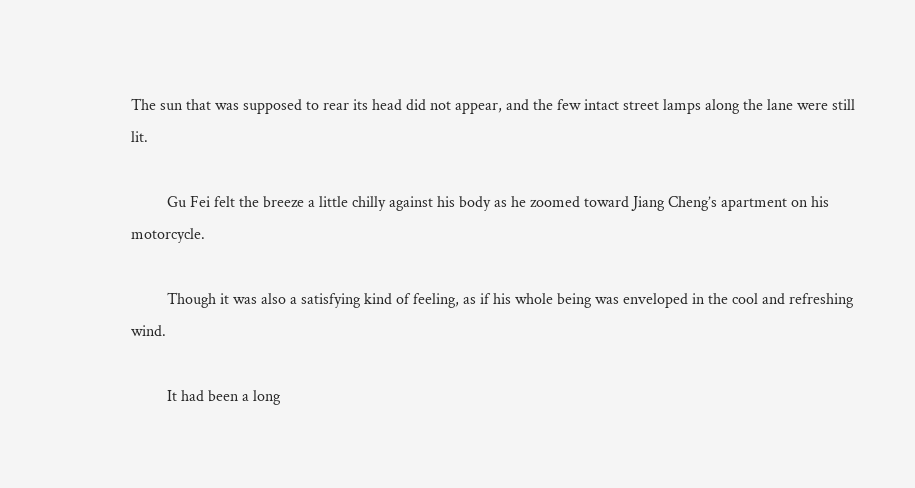The sun that was supposed to rear its head did not appear, and the few intact street lamps along the lane were still lit.

         Gu Fei felt the breeze a little chilly against his body as he zoomed toward Jiang Cheng’s apartment on his motorcycle.

         Though it was also a satisfying kind of feeling, as if his whole being was enveloped in the cool and refreshing wind.

         It had been a long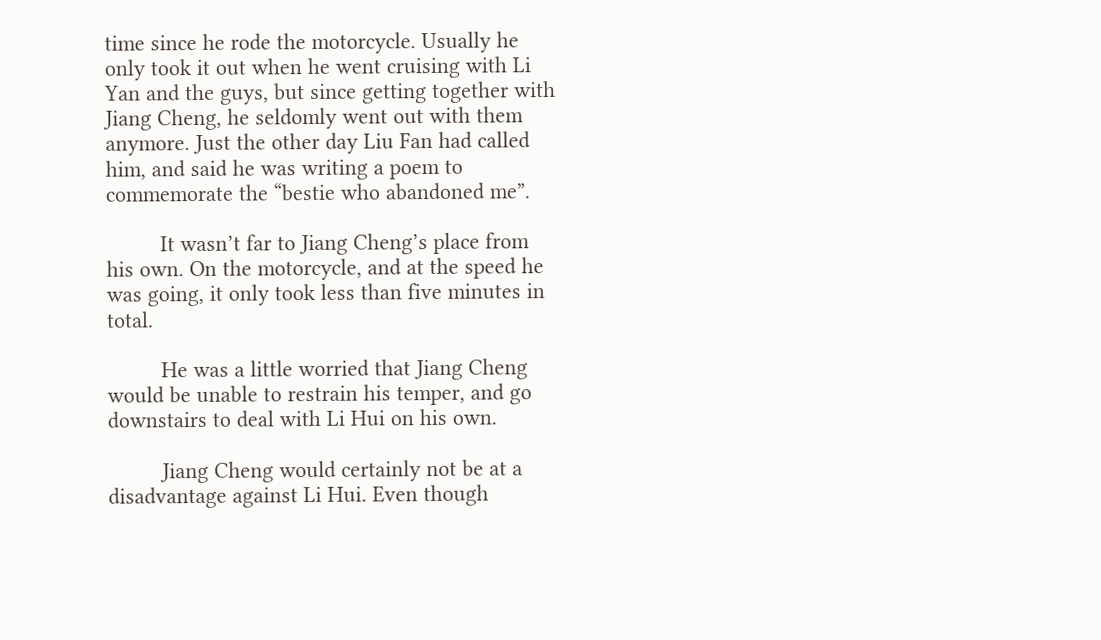time since he rode the motorcycle. Usually he only took it out when he went cruising with Li Yan and the guys, but since getting together with Jiang Cheng, he seldomly went out with them anymore. Just the other day Liu Fan had called him, and said he was writing a poem to commemorate the “bestie who abandoned me”.

         It wasn’t far to Jiang Cheng’s place from his own. On the motorcycle, and at the speed he was going, it only took less than five minutes in total.

         He was a little worried that Jiang Cheng would be unable to restrain his temper, and go downstairs to deal with Li Hui on his own.

         Jiang Cheng would certainly not be at a disadvantage against Li Hui. Even though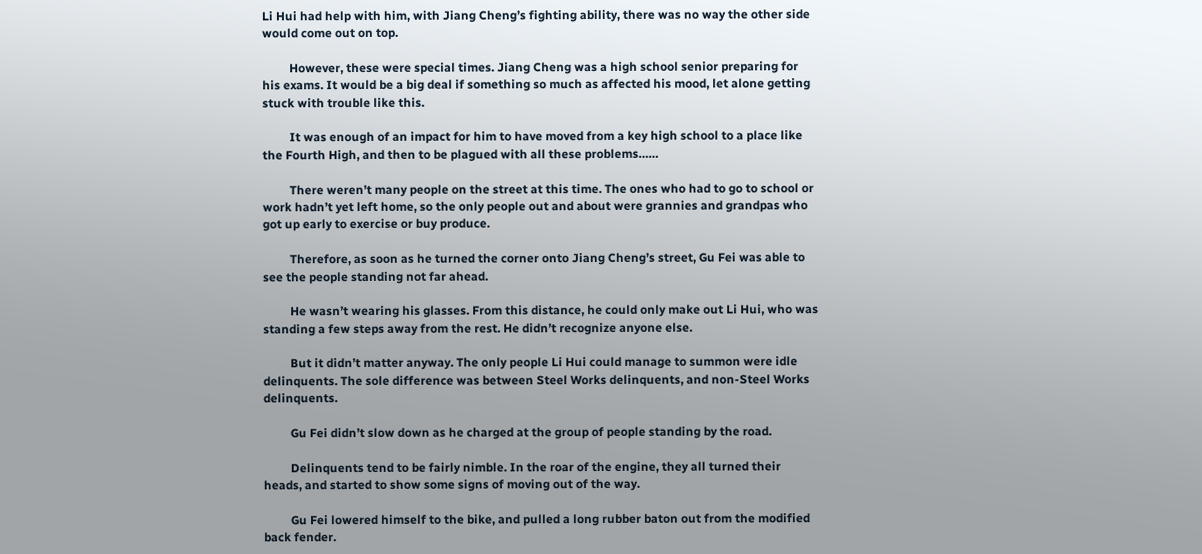Li Hui had help with him, with Jiang Cheng’s fighting ability, there was no way the other side would come out on top.

         However, these were special times. Jiang Cheng was a high school senior preparing for his exams. It would be a big deal if something so much as affected his mood, let alone getting stuck with trouble like this.

         It was enough of an impact for him to have moved from a key high school to a place like the Fourth High, and then to be plagued with all these problems……

         There weren’t many people on the street at this time. The ones who had to go to school or work hadn’t yet left home, so the only people out and about were grannies and grandpas who got up early to exercise or buy produce.

         Therefore, as soon as he turned the corner onto Jiang Cheng’s street, Gu Fei was able to see the people standing not far ahead.

         He wasn’t wearing his glasses. From this distance, he could only make out Li Hui, who was standing a few steps away from the rest. He didn’t recognize anyone else.

         But it didn’t matter anyway. The only people Li Hui could manage to summon were idle delinquents. The sole difference was between Steel Works delinquents, and non-Steel Works delinquents.

         Gu Fei didn’t slow down as he charged at the group of people standing by the road.

         Delinquents tend to be fairly nimble. In the roar of the engine, they all turned their heads, and started to show some signs of moving out of the way.

         Gu Fei lowered himself to the bike, and pulled a long rubber baton out from the modified back fender.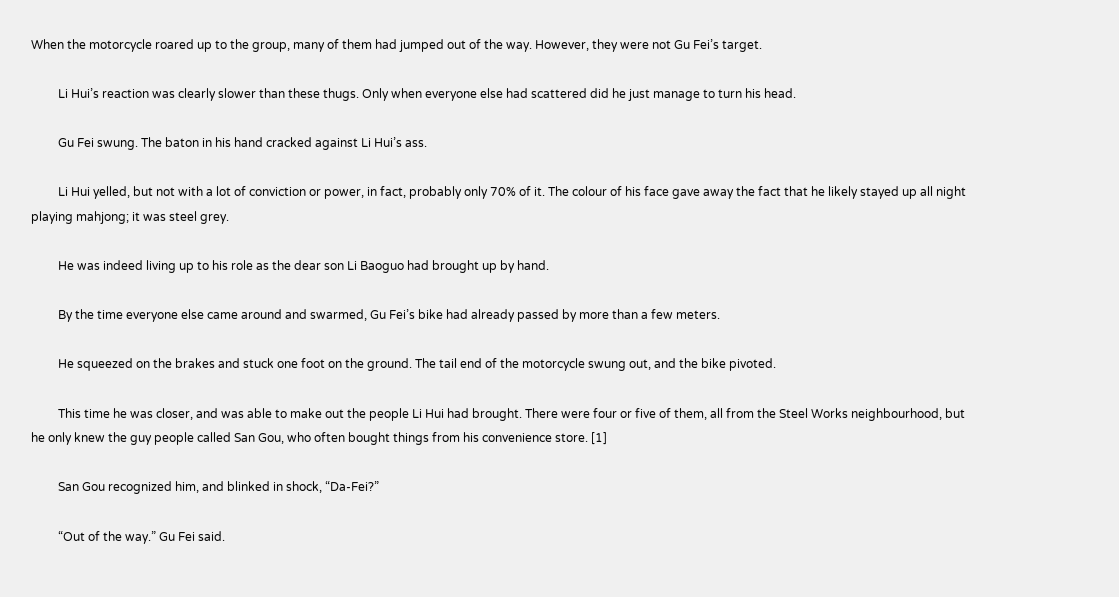When the motorcycle roared up to the group, many of them had jumped out of the way. However, they were not Gu Fei’s target.

         Li Hui’s reaction was clearly slower than these thugs. Only when everyone else had scattered did he just manage to turn his head.

         Gu Fei swung. The baton in his hand cracked against Li Hui’s ass.

         Li Hui yelled, but not with a lot of conviction or power, in fact, probably only 70% of it. The colour of his face gave away the fact that he likely stayed up all night playing mahjong; it was steel grey.

         He was indeed living up to his role as the dear son Li Baoguo had brought up by hand.

         By the time everyone else came around and swarmed, Gu Fei’s bike had already passed by more than a few meters.

         He squeezed on the brakes and stuck one foot on the ground. The tail end of the motorcycle swung out, and the bike pivoted.

         This time he was closer, and was able to make out the people Li Hui had brought. There were four or five of them, all from the Steel Works neighbourhood, but he only knew the guy people called San Gou, who often bought things from his convenience store. [1]

         San Gou recognized him, and blinked in shock, “Da-Fei?”

         “Out of the way.” Gu Fei said.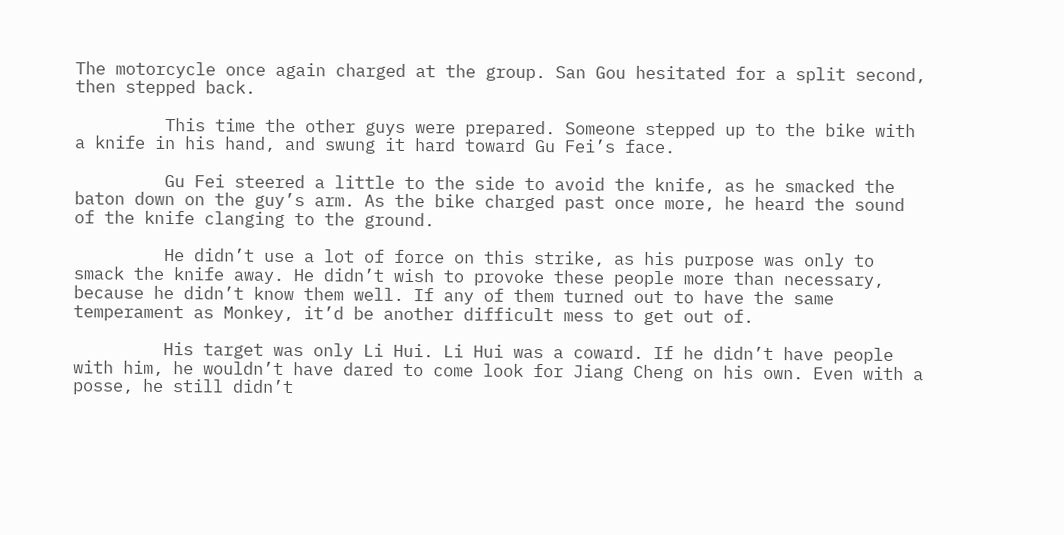The motorcycle once again charged at the group. San Gou hesitated for a split second, then stepped back.

         This time the other guys were prepared. Someone stepped up to the bike with a knife in his hand, and swung it hard toward Gu Fei’s face.

         Gu Fei steered a little to the side to avoid the knife, as he smacked the baton down on the guy’s arm. As the bike charged past once more, he heard the sound of the knife clanging to the ground.

         He didn’t use a lot of force on this strike, as his purpose was only to smack the knife away. He didn’t wish to provoke these people more than necessary, because he didn’t know them well. If any of them turned out to have the same temperament as Monkey, it’d be another difficult mess to get out of.

         His target was only Li Hui. Li Hui was a coward. If he didn’t have people with him, he wouldn’t have dared to come look for Jiang Cheng on his own. Even with a posse, he still didn’t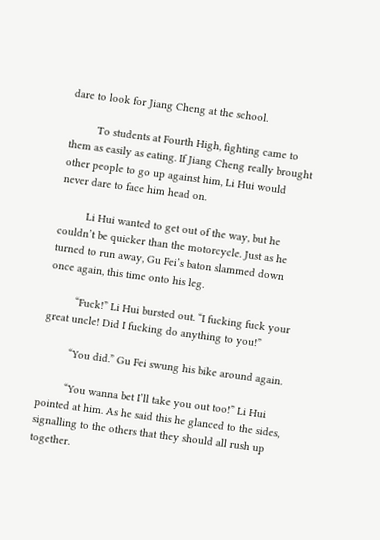dare to look for Jiang Cheng at the school.

         To students at Fourth High, fighting came to them as easily as eating. If Jiang Cheng really brought other people to go up against him, Li Hui would never dare to face him head on.

         Li Hui wanted to get out of the way, but he couldn’t be quicker than the motorcycle. Just as he turned to run away, Gu Fei’s baton slammed down once again, this time onto his leg.

         “Fuck!” Li Hui bursted out. “I fucking fuck your great uncle! Did I fucking do anything to you!”

         “You did.” Gu Fei swung his bike around again.

         “You wanna bet I’ll take you out too!” Li Hui pointed at him. As he said this he glanced to the sides, signalling to the others that they should all rush up together.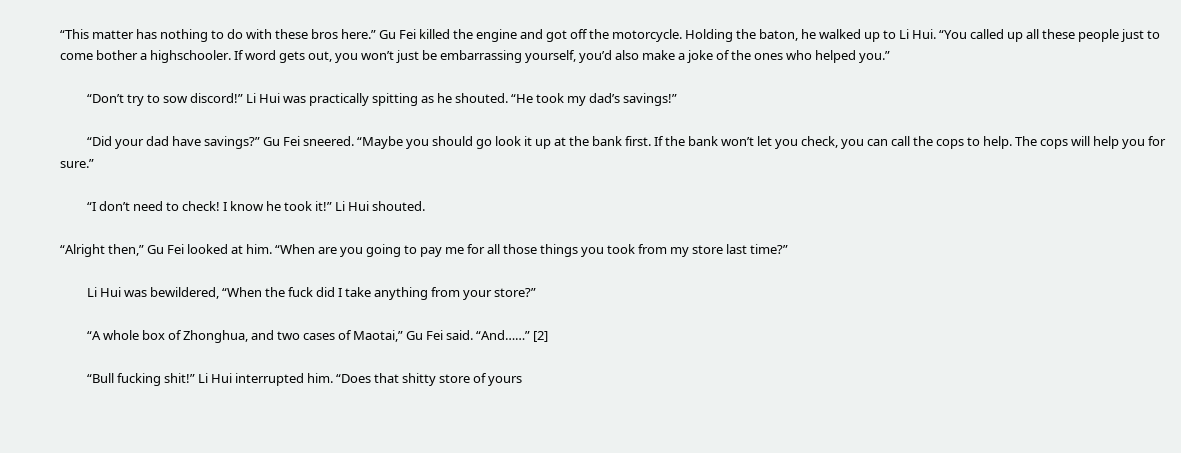“This matter has nothing to do with these bros here.” Gu Fei killed the engine and got off the motorcycle. Holding the baton, he walked up to Li Hui. “You called up all these people just to come bother a highschooler. If word gets out, you won’t just be embarrassing yourself, you’d also make a joke of the ones who helped you.”

         “Don’t try to sow discord!” Li Hui was practically spitting as he shouted. “He took my dad’s savings!”

         “Did your dad have savings?” Gu Fei sneered. “Maybe you should go look it up at the bank first. If the bank won’t let you check, you can call the cops to help. The cops will help you for sure.”

         “I don’t need to check! I know he took it!” Li Hui shouted.

“Alright then,” Gu Fei looked at him. “When are you going to pay me for all those things you took from my store last time?”

         Li Hui was bewildered, “When the fuck did I take anything from your store?”

         “A whole box of Zhonghua, and two cases of Maotai,” Gu Fei said. “And……” [2]

         “Bull fucking shit!” Li Hui interrupted him. “Does that shitty store of yours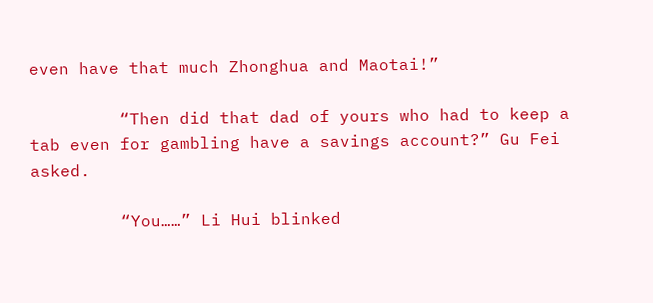even have that much Zhonghua and Maotai!”

         “Then did that dad of yours who had to keep a tab even for gambling have a savings account?” Gu Fei asked.

         “You……” Li Hui blinked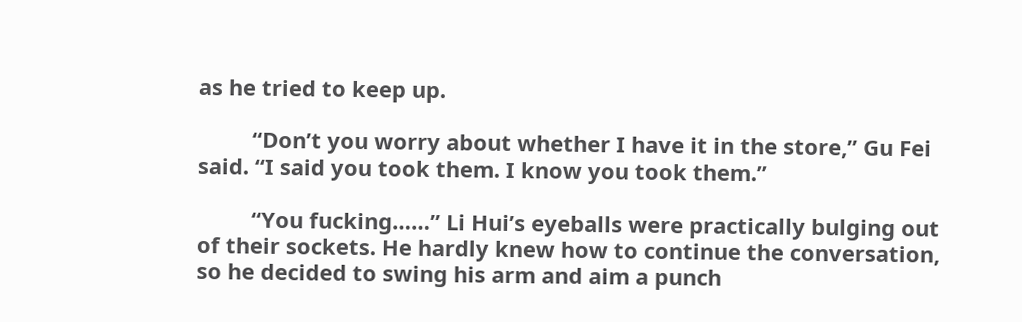as he tried to keep up.

         “Don’t you worry about whether I have it in the store,” Gu Fei said. “I said you took them. I know you took them.”

         “You fucking……” Li Hui’s eyeballs were practically bulging out of their sockets. He hardly knew how to continue the conversation, so he decided to swing his arm and aim a punch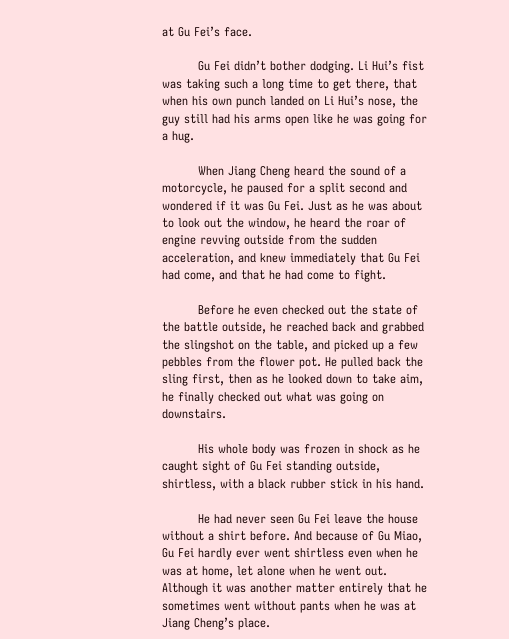at Gu Fei’s face.

         Gu Fei didn’t bother dodging. Li Hui’s fist was taking such a long time to get there, that when his own punch landed on Li Hui’s nose, the guy still had his arms open like he was going for a hug.

         When Jiang Cheng heard the sound of a motorcycle, he paused for a split second and wondered if it was Gu Fei. Just as he was about to look out the window, he heard the roar of engine revving outside from the sudden acceleration, and knew immediately that Gu Fei had come, and that he had come to fight.

         Before he even checked out the state of the battle outside, he reached back and grabbed the slingshot on the table, and picked up a few pebbles from the flower pot. He pulled back the sling first, then as he looked down to take aim, he finally checked out what was going on downstairs.

         His whole body was frozen in shock as he caught sight of Gu Fei standing outside, shirtless, with a black rubber stick in his hand.

         He had never seen Gu Fei leave the house without a shirt before. And because of Gu Miao, Gu Fei hardly ever went shirtless even when he was at home, let alone when he went out. Although it was another matter entirely that he sometimes went without pants when he was at Jiang Cheng’s place.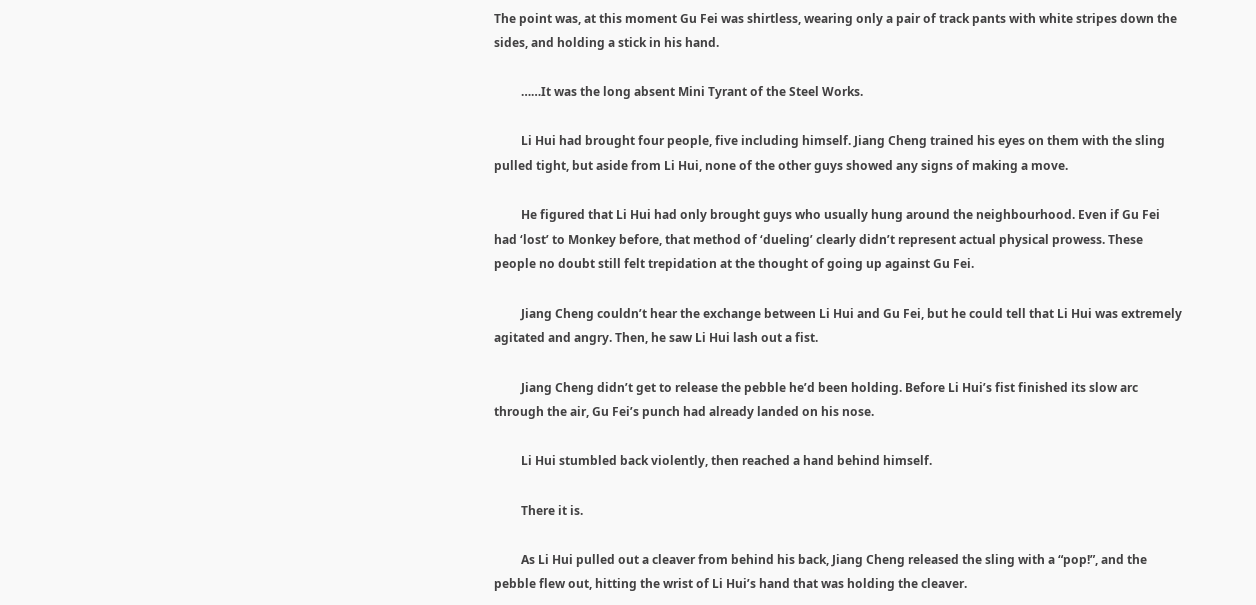The point was, at this moment Gu Fei was shirtless, wearing only a pair of track pants with white stripes down the sides, and holding a stick in his hand.

         ……It was the long absent Mini Tyrant of the Steel Works.

         Li Hui had brought four people, five including himself. Jiang Cheng trained his eyes on them with the sling pulled tight, but aside from Li Hui, none of the other guys showed any signs of making a move.

         He figured that Li Hui had only brought guys who usually hung around the neighbourhood. Even if Gu Fei had ‘lost’ to Monkey before, that method of ‘dueling’ clearly didn’t represent actual physical prowess. These people no doubt still felt trepidation at the thought of going up against Gu Fei.

         Jiang Cheng couldn’t hear the exchange between Li Hui and Gu Fei, but he could tell that Li Hui was extremely agitated and angry. Then, he saw Li Hui lash out a fist.

         Jiang Cheng didn’t get to release the pebble he’d been holding. Before Li Hui’s fist finished its slow arc through the air, Gu Fei’s punch had already landed on his nose.

         Li Hui stumbled back violently, then reached a hand behind himself.

         There it is.

         As Li Hui pulled out a cleaver from behind his back, Jiang Cheng released the sling with a “pop!”, and the pebble flew out, hitting the wrist of Li Hui’s hand that was holding the cleaver.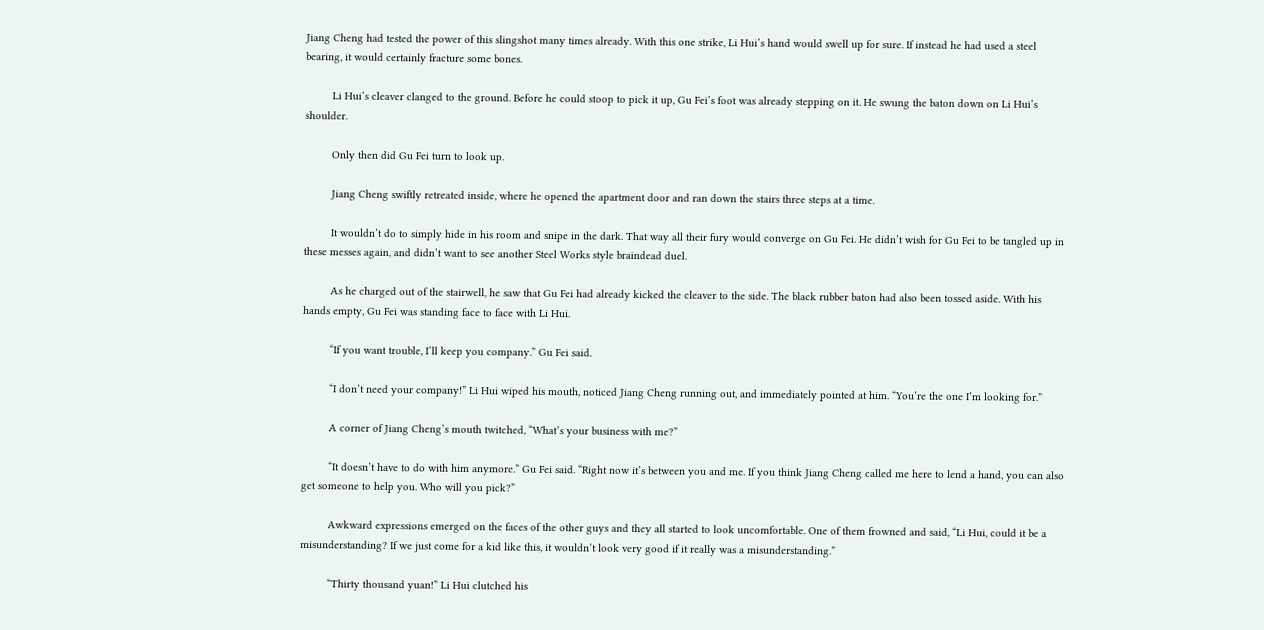Jiang Cheng had tested the power of this slingshot many times already. With this one strike, Li Hui’s hand would swell up for sure. If instead he had used a steel bearing, it would certainly fracture some bones.

         Li Hui’s cleaver clanged to the ground. Before he could stoop to pick it up, Gu Fei’s foot was already stepping on it. He swung the baton down on Li Hui’s shoulder.

         Only then did Gu Fei turn to look up.

         Jiang Cheng swiftly retreated inside, where he opened the apartment door and ran down the stairs three steps at a time.

         It wouldn’t do to simply hide in his room and snipe in the dark. That way all their fury would converge on Gu Fei. He didn’t wish for Gu Fei to be tangled up in these messes again, and didn’t want to see another Steel Works style braindead duel.

         As he charged out of the stairwell, he saw that Gu Fei had already kicked the cleaver to the side. The black rubber baton had also been tossed aside. With his hands empty, Gu Fei was standing face to face with Li Hui.

         “If you want trouble, I’ll keep you company.” Gu Fei said.

         “I don’t need your company!” Li Hui wiped his mouth, noticed Jiang Cheng running out, and immediately pointed at him. “You’re the one I’m looking for.”

         A corner of Jiang Cheng’s mouth twitched, “What’s your business with me?”

         “It doesn’t have to do with him anymore.” Gu Fei said. “Right now it’s between you and me. If you think Jiang Cheng called me here to lend a hand, you can also get someone to help you. Who will you pick?”

         Awkward expressions emerged on the faces of the other guys and they all started to look uncomfortable. One of them frowned and said, “Li Hui, could it be a misunderstanding? If we just come for a kid like this, it wouldn’t look very good if it really was a misunderstanding.”

         “Thirty thousand yuan!” Li Hui clutched his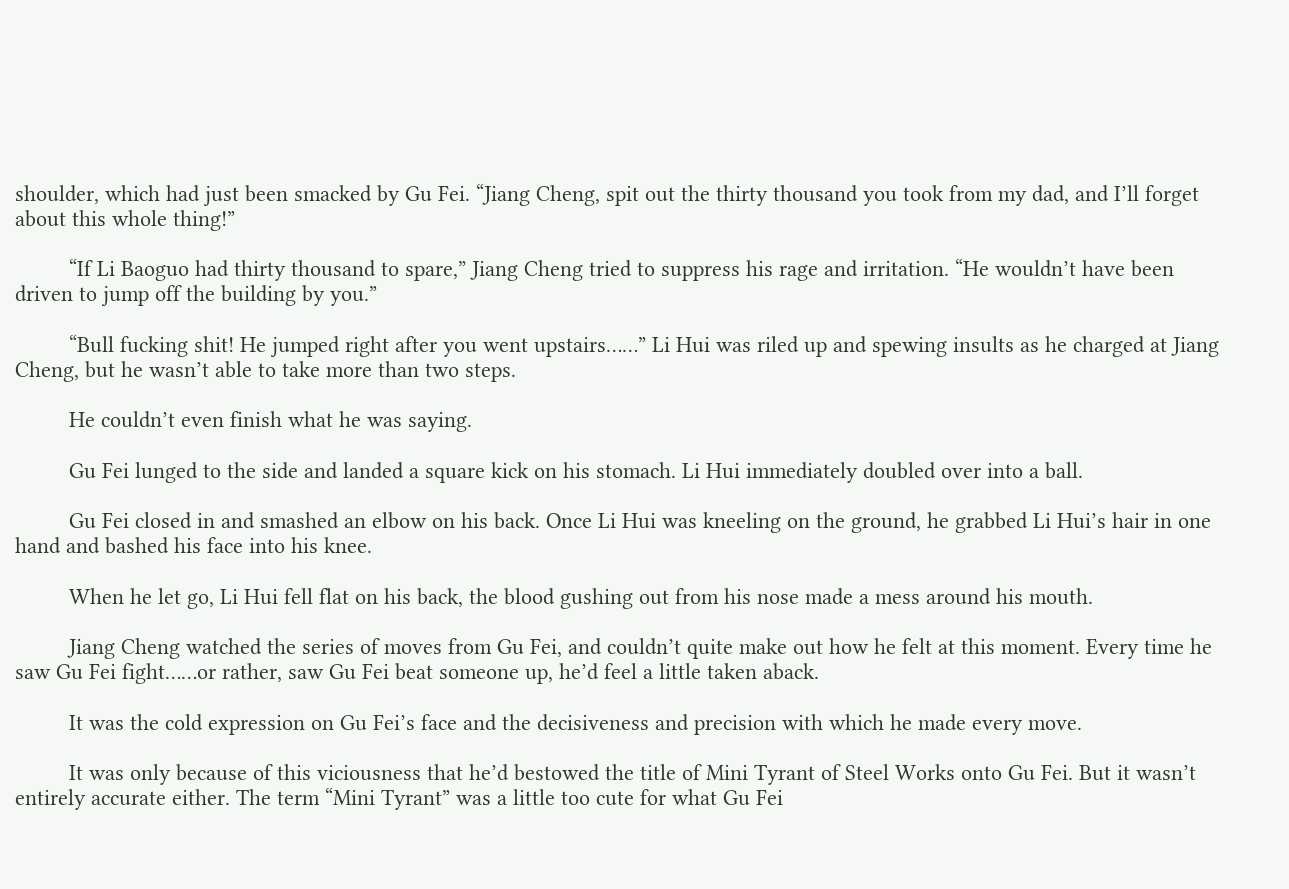shoulder, which had just been smacked by Gu Fei. “Jiang Cheng, spit out the thirty thousand you took from my dad, and I’ll forget about this whole thing!”

         “If Li Baoguo had thirty thousand to spare,” Jiang Cheng tried to suppress his rage and irritation. “He wouldn’t have been driven to jump off the building by you.”

         “Bull fucking shit! He jumped right after you went upstairs……” Li Hui was riled up and spewing insults as he charged at Jiang Cheng, but he wasn’t able to take more than two steps.

         He couldn’t even finish what he was saying.

         Gu Fei lunged to the side and landed a square kick on his stomach. Li Hui immediately doubled over into a ball.

         Gu Fei closed in and smashed an elbow on his back. Once Li Hui was kneeling on the ground, he grabbed Li Hui’s hair in one hand and bashed his face into his knee.

         When he let go, Li Hui fell flat on his back, the blood gushing out from his nose made a mess around his mouth.

         Jiang Cheng watched the series of moves from Gu Fei, and couldn’t quite make out how he felt at this moment. Every time he saw Gu Fei fight……or rather, saw Gu Fei beat someone up, he’d feel a little taken aback.

         It was the cold expression on Gu Fei’s face and the decisiveness and precision with which he made every move.

         It was only because of this viciousness that he’d bestowed the title of Mini Tyrant of Steel Works onto Gu Fei. But it wasn’t entirely accurate either. The term “Mini Tyrant” was a little too cute for what Gu Fei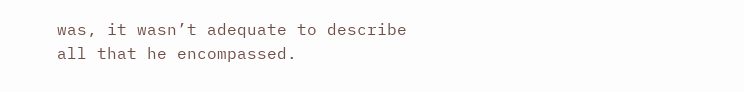was, it wasn’t adequate to describe all that he encompassed.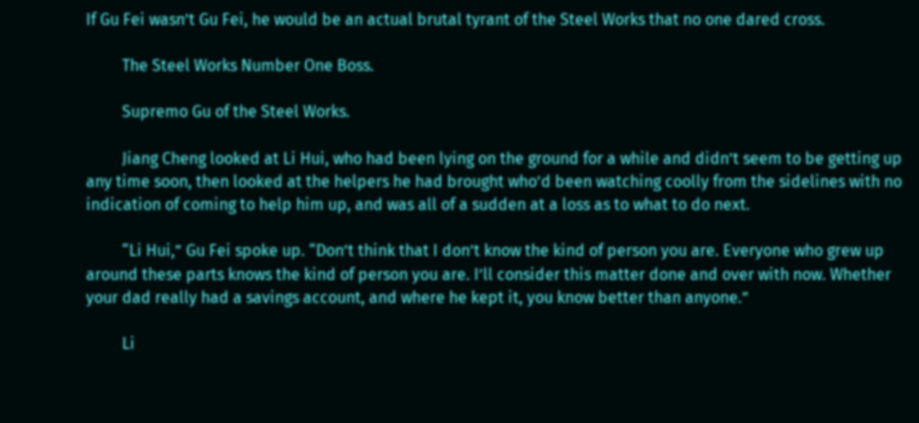If Gu Fei wasn’t Gu Fei, he would be an actual brutal tyrant of the Steel Works that no one dared cross.

         The Steel Works Number One Boss.

         Supremo Gu of the Steel Works.

         Jiang Cheng looked at Li Hui, who had been lying on the ground for a while and didn’t seem to be getting up any time soon, then looked at the helpers he had brought who’d been watching coolly from the sidelines with no indication of coming to help him up, and was all of a sudden at a loss as to what to do next.

         “Li Hui,” Gu Fei spoke up. “Don’t think that I don’t know the kind of person you are. Everyone who grew up around these parts knows the kind of person you are. I’ll consider this matter done and over with now. Whether your dad really had a savings account, and where he kept it, you know better than anyone.”

         Li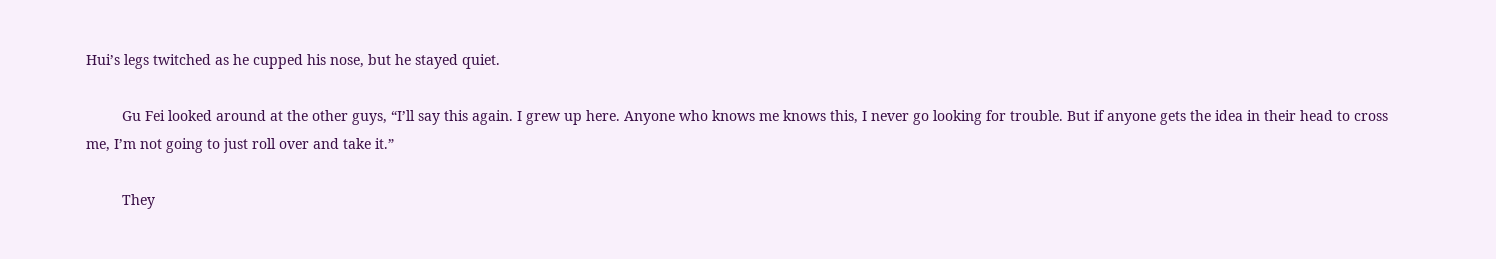Hui’s legs twitched as he cupped his nose, but he stayed quiet.

         Gu Fei looked around at the other guys, “I’ll say this again. I grew up here. Anyone who knows me knows this, I never go looking for trouble. But if anyone gets the idea in their head to cross me, I’m not going to just roll over and take it.”

         They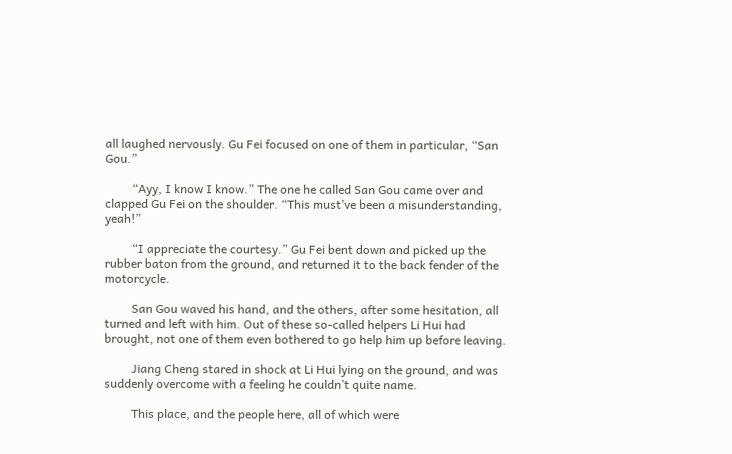all laughed nervously. Gu Fei focused on one of them in particular, “San Gou.”

         “Ayy, I know I know.” The one he called San Gou came over and clapped Gu Fei on the shoulder. “This must’ve been a misunderstanding, yeah!”

         “I appreciate the courtesy.” Gu Fei bent down and picked up the rubber baton from the ground, and returned it to the back fender of the motorcycle.

         San Gou waved his hand, and the others, after some hesitation, all turned and left with him. Out of these so-called helpers Li Hui had brought, not one of them even bothered to go help him up before leaving.

         Jiang Cheng stared in shock at Li Hui lying on the ground, and was suddenly overcome with a feeling he couldn’t quite name.

         This place, and the people here, all of which were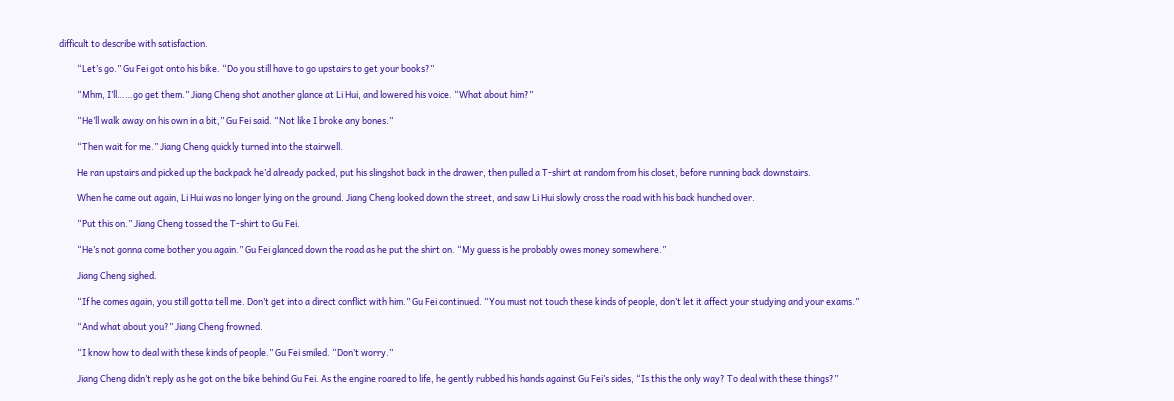difficult to describe with satisfaction.

         “Let’s go.” Gu Fei got onto his bike. “Do you still have to go upstairs to get your books?”

         “Mhm, I’ll……go get them.” Jiang Cheng shot another glance at Li Hui, and lowered his voice. “What about him?”

         “He’ll walk away on his own in a bit,” Gu Fei said. “Not like I broke any bones.”

         “Then wait for me.” Jiang Cheng quickly turned into the stairwell.

         He ran upstairs and picked up the backpack he’d already packed, put his slingshot back in the drawer, then pulled a T-shirt at random from his closet, before running back downstairs.

         When he came out again, Li Hui was no longer lying on the ground. Jiang Cheng looked down the street, and saw Li Hui slowly cross the road with his back hunched over.

         “Put this on.” Jiang Cheng tossed the T-shirt to Gu Fei.

         “He’s not gonna come bother you again.” Gu Fei glanced down the road as he put the shirt on. “My guess is he probably owes money somewhere.”

         Jiang Cheng sighed.

         “If he comes again, you still gotta tell me. Don’t get into a direct conflict with him.” Gu Fei continued. “You must not touch these kinds of people, don’t let it affect your studying and your exams.”

         “And what about you?” Jiang Cheng frowned.

         “I know how to deal with these kinds of people.” Gu Fei smiled. “Don’t worry.”

         Jiang Cheng didn’t reply as he got on the bike behind Gu Fei. As the engine roared to life, he gently rubbed his hands against Gu Fei’s sides, “Is this the only way? To deal with these things?”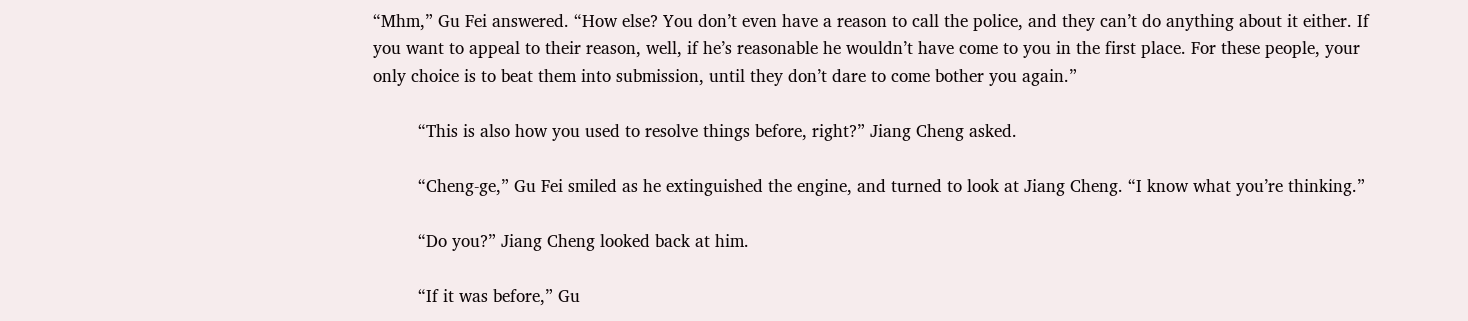“Mhm,” Gu Fei answered. “How else? You don’t even have a reason to call the police, and they can’t do anything about it either. If you want to appeal to their reason, well, if he’s reasonable he wouldn’t have come to you in the first place. For these people, your only choice is to beat them into submission, until they don’t dare to come bother you again.”

         “This is also how you used to resolve things before, right?” Jiang Cheng asked.

         “Cheng-ge,” Gu Fei smiled as he extinguished the engine, and turned to look at Jiang Cheng. “I know what you’re thinking.”

         “Do you?” Jiang Cheng looked back at him.

         “If it was before,” Gu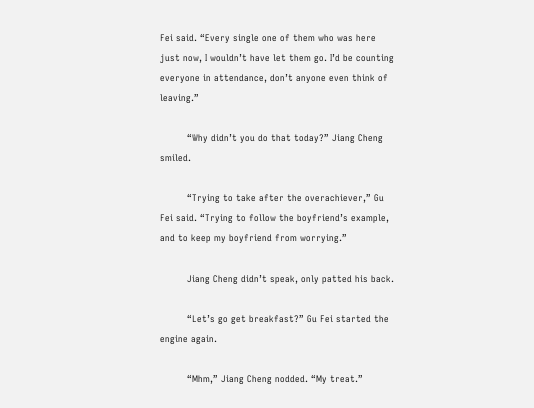Fei said. “Every single one of them who was here just now, I wouldn’t have let them go. I’d be counting everyone in attendance, don’t anyone even think of leaving.”

         “Why didn’t you do that today?” Jiang Cheng smiled.

         “Trying to take after the overachiever,” Gu Fei said. “Trying to follow the boyfriend’s example, and to keep my boyfriend from worrying.”

         Jiang Cheng didn’t speak, only patted his back.

         “Let’s go get breakfast?” Gu Fei started the engine again.

         “Mhm,” Jiang Cheng nodded. “My treat.”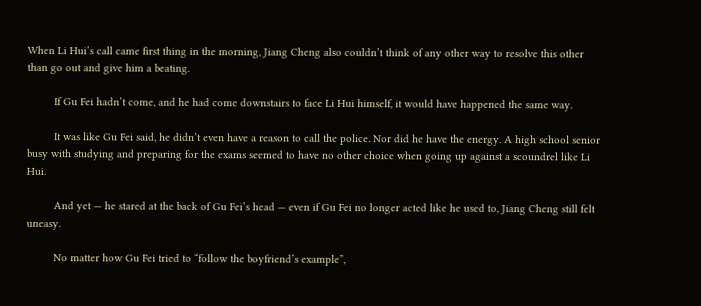When Li Hui’s call came first thing in the morning, Jiang Cheng also couldn’t think of any other way to resolve this other than go out and give him a beating.

         If Gu Fei hadn’t come, and he had come downstairs to face Li Hui himself, it would have happened the same way.

         It was like Gu Fei said, he didn’t even have a reason to call the police. Nor did he have the energy. A high school senior busy with studying and preparing for the exams seemed to have no other choice when going up against a scoundrel like Li Hui.

         And yet — he stared at the back of Gu Fei’s head — even if Gu Fei no longer acted like he used to, Jiang Cheng still felt uneasy.

         No matter how Gu Fei tried to “follow the boyfriend’s example”,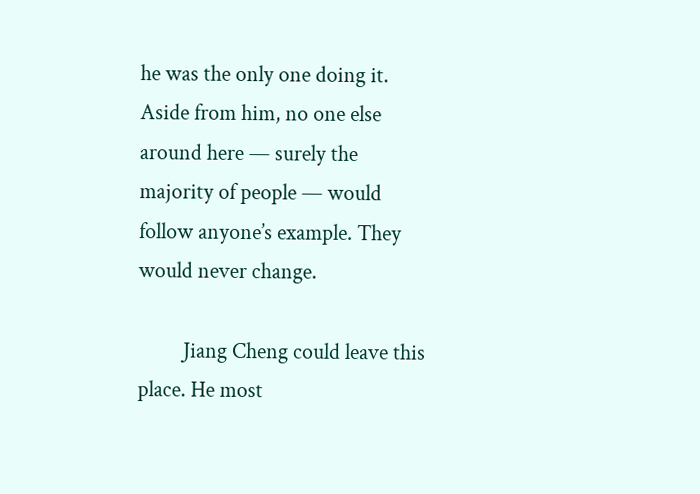he was the only one doing it. Aside from him, no one else around here — surely the majority of people — would follow anyone’s example. They would never change.

         Jiang Cheng could leave this place. He most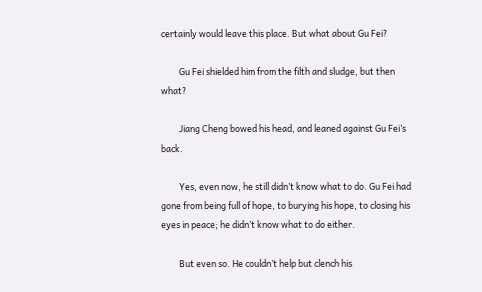certainly would leave this place. But what about Gu Fei?

         Gu Fei shielded him from the filth and sludge, but then what?

         Jiang Cheng bowed his head, and leaned against Gu Fei’s back.

         Yes, even now, he still didn’t know what to do. Gu Fei had gone from being full of hope, to burying his hope, to closing his eyes in peace; he didn’t know what to do either.

         But even so. He couldn’t help but clench his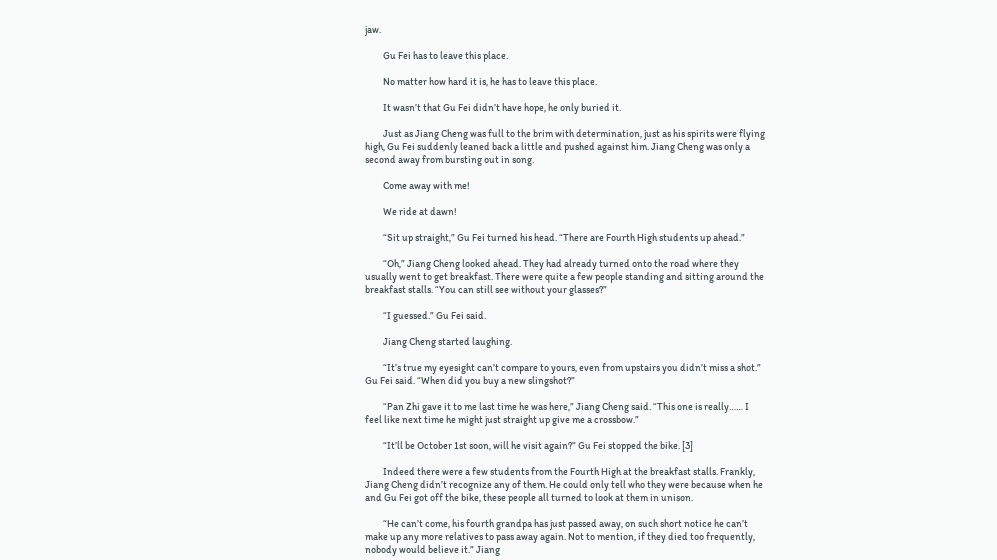jaw.

         Gu Fei has to leave this place.

         No matter how hard it is, he has to leave this place.

         It wasn’t that Gu Fei didn’t have hope, he only buried it.

         Just as Jiang Cheng was full to the brim with determination, just as his spirits were flying high, Gu Fei suddenly leaned back a little and pushed against him. Jiang Cheng was only a second away from bursting out in song.

         Come away with me!

         We ride at dawn!

         “Sit up straight,” Gu Fei turned his head. “There are Fourth High students up ahead.”

         “Oh,” Jiang Cheng looked ahead. They had already turned onto the road where they usually went to get breakfast. There were quite a few people standing and sitting around the breakfast stalls. “You can still see without your glasses?”

         “I guessed.” Gu Fei said.

         Jiang Cheng started laughing.

         “It’s true my eyesight can’t compare to yours, even from upstairs you didn’t miss a shot.” Gu Fei said. “When did you buy a new slingshot?”

         “Pan Zhi gave it to me last time he was here,” Jiang Cheng said. “This one is really…… I feel like next time he might just straight up give me a crossbow.”

         “It’ll be October 1st soon, will he visit again?” Gu Fei stopped the bike. [3]

         Indeed there were a few students from the Fourth High at the breakfast stalls. Frankly, Jiang Cheng didn’t recognize any of them. He could only tell who they were because when he and Gu Fei got off the bike, these people all turned to look at them in unison.

         “He can’t come, his fourth grandpa has just passed away, on such short notice he can’t make up any more relatives to pass away again. Not to mention, if they died too frequently, nobody would believe it.” Jiang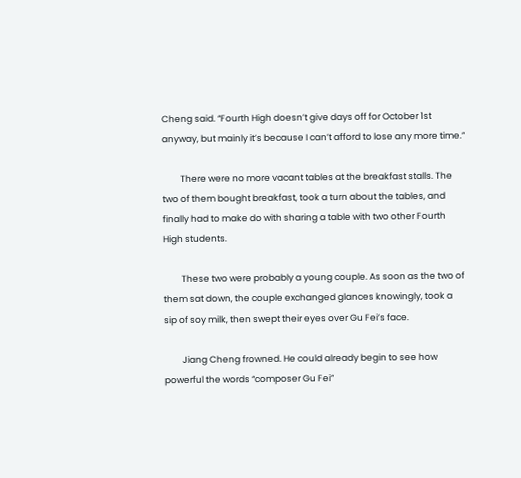Cheng said. “Fourth High doesn’t give days off for October 1st anyway, but mainly it’s because I can’t afford to lose any more time.”

         There were no more vacant tables at the breakfast stalls. The two of them bought breakfast, took a turn about the tables, and finally had to make do with sharing a table with two other Fourth High students.

         These two were probably a young couple. As soon as the two of them sat down, the couple exchanged glances knowingly, took a sip of soy milk, then swept their eyes over Gu Fei’s face.

         Jiang Cheng frowned. He could already begin to see how powerful the words “composer Gu Fei”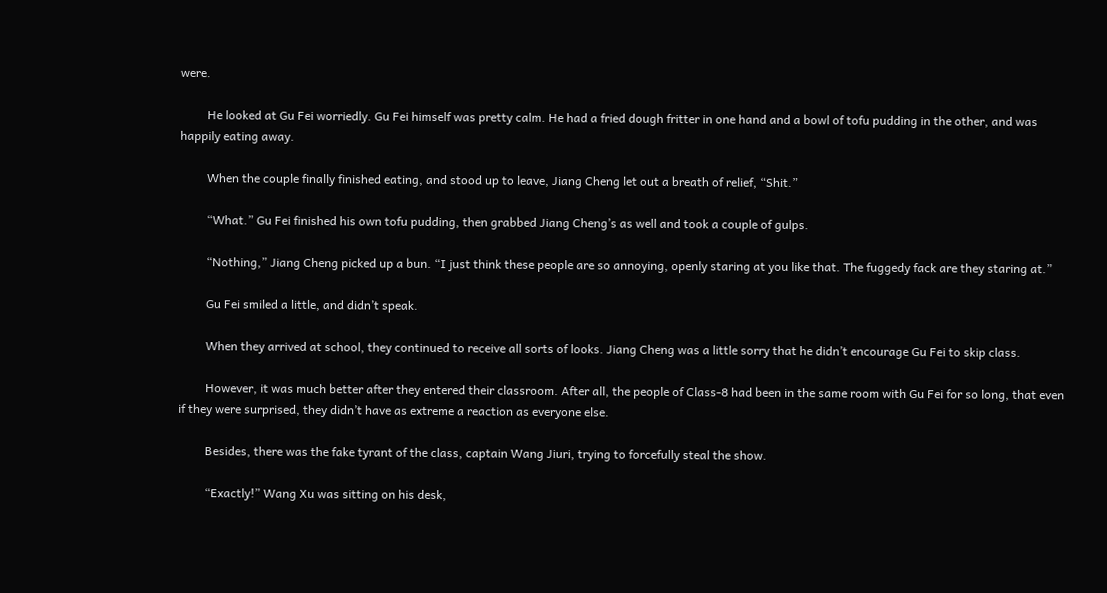were.

         He looked at Gu Fei worriedly. Gu Fei himself was pretty calm. He had a fried dough fritter in one hand and a bowl of tofu pudding in the other, and was happily eating away.

         When the couple finally finished eating, and stood up to leave, Jiang Cheng let out a breath of relief, “Shit.”

         “What.” Gu Fei finished his own tofu pudding, then grabbed Jiang Cheng’s as well and took a couple of gulps.

         “Nothing,” Jiang Cheng picked up a bun. “I just think these people are so annoying, openly staring at you like that. The fuggedy fack are they staring at.”

         Gu Fei smiled a little, and didn’t speak.

         When they arrived at school, they continued to receive all sorts of looks. Jiang Cheng was a little sorry that he didn’t encourage Gu Fei to skip class.

         However, it was much better after they entered their classroom. After all, the people of Class-8 had been in the same room with Gu Fei for so long, that even if they were surprised, they didn’t have as extreme a reaction as everyone else.

         Besides, there was the fake tyrant of the class, captain Wang Jiuri, trying to forcefully steal the show.

         “Exactly!” Wang Xu was sitting on his desk,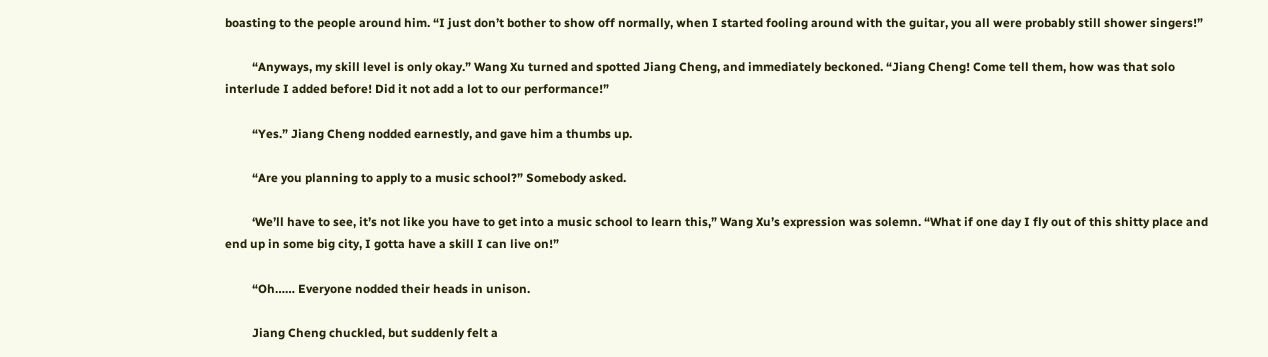boasting to the people around him. “I just don’t bother to show off normally, when I started fooling around with the guitar, you all were probably still shower singers!”

         “Anyways, my skill level is only okay.” Wang Xu turned and spotted Jiang Cheng, and immediately beckoned. “Jiang Cheng! Come tell them, how was that solo interlude I added before! Did it not add a lot to our performance!”

         “Yes.” Jiang Cheng nodded earnestly, and gave him a thumbs up.

         “Are you planning to apply to a music school?” Somebody asked.

         ‘We’ll have to see, it’s not like you have to get into a music school to learn this,” Wang Xu’s expression was solemn. “What if one day I fly out of this shitty place and end up in some big city, I gotta have a skill I can live on!”

         “Oh…… Everyone nodded their heads in unison.

         Jiang Cheng chuckled, but suddenly felt a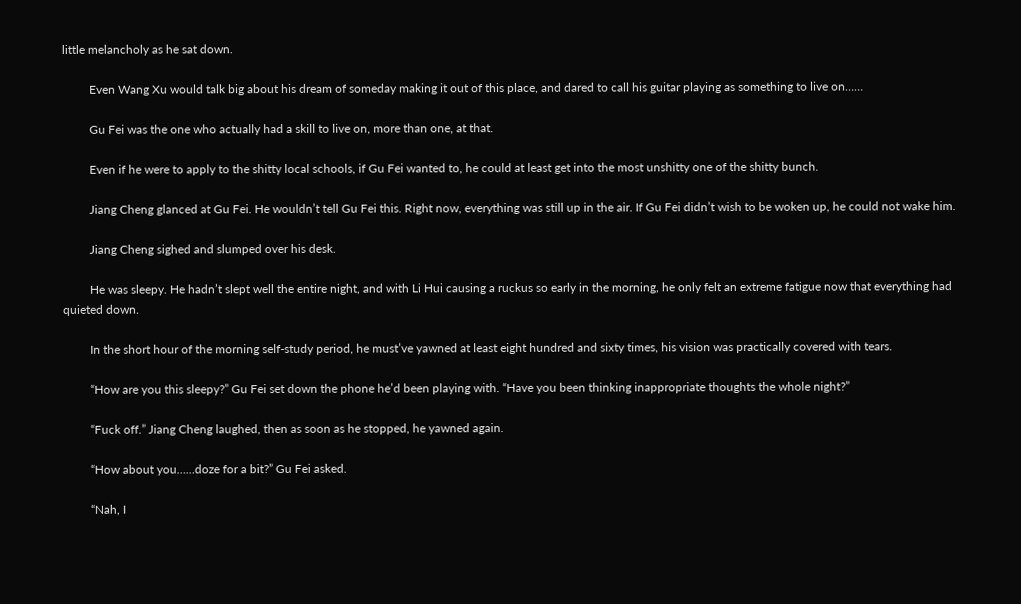little melancholy as he sat down.

         Even Wang Xu would talk big about his dream of someday making it out of this place, and dared to call his guitar playing as something to live on……

         Gu Fei was the one who actually had a skill to live on, more than one, at that.

         Even if he were to apply to the shitty local schools, if Gu Fei wanted to, he could at least get into the most unshitty one of the shitty bunch.

         Jiang Cheng glanced at Gu Fei. He wouldn’t tell Gu Fei this. Right now, everything was still up in the air. If Gu Fei didn’t wish to be woken up, he could not wake him.

         Jiang Cheng sighed and slumped over his desk.

         He was sleepy. He hadn’t slept well the entire night, and with Li Hui causing a ruckus so early in the morning, he only felt an extreme fatigue now that everything had quieted down.

         In the short hour of the morning self-study period, he must’ve yawned at least eight hundred and sixty times, his vision was practically covered with tears.

         “How are you this sleepy?” Gu Fei set down the phone he’d been playing with. “Have you been thinking inappropriate thoughts the whole night?”

         “Fuck off.” Jiang Cheng laughed, then as soon as he stopped, he yawned again.

         “How about you……doze for a bit?” Gu Fei asked.

         “Nah, I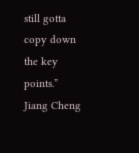still gotta copy down the key points.” Jiang Cheng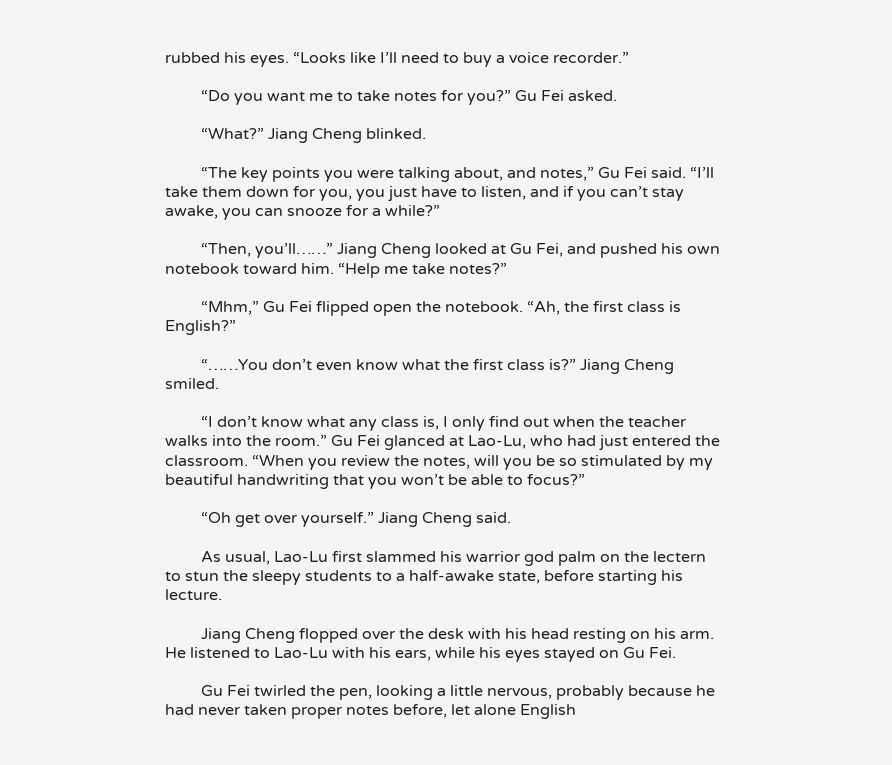rubbed his eyes. “Looks like I’ll need to buy a voice recorder.”

         “Do you want me to take notes for you?” Gu Fei asked.

         “What?” Jiang Cheng blinked.

         “The key points you were talking about, and notes,” Gu Fei said. “I’ll take them down for you, you just have to listen, and if you can’t stay awake, you can snooze for a while?”

         “Then, you’ll……” Jiang Cheng looked at Gu Fei, and pushed his own notebook toward him. “Help me take notes?”

         “Mhm,” Gu Fei flipped open the notebook. “Ah, the first class is English?”

         “……You don’t even know what the first class is?” Jiang Cheng smiled.

         “I don’t know what any class is, I only find out when the teacher walks into the room.” Gu Fei glanced at Lao-Lu, who had just entered the classroom. “When you review the notes, will you be so stimulated by my beautiful handwriting that you won’t be able to focus?”

         “Oh get over yourself.” Jiang Cheng said.

         As usual, Lao-Lu first slammed his warrior god palm on the lectern to stun the sleepy students to a half-awake state, before starting his lecture.

         Jiang Cheng flopped over the desk with his head resting on his arm. He listened to Lao-Lu with his ears, while his eyes stayed on Gu Fei.

         Gu Fei twirled the pen, looking a little nervous, probably because he had never taken proper notes before, let alone English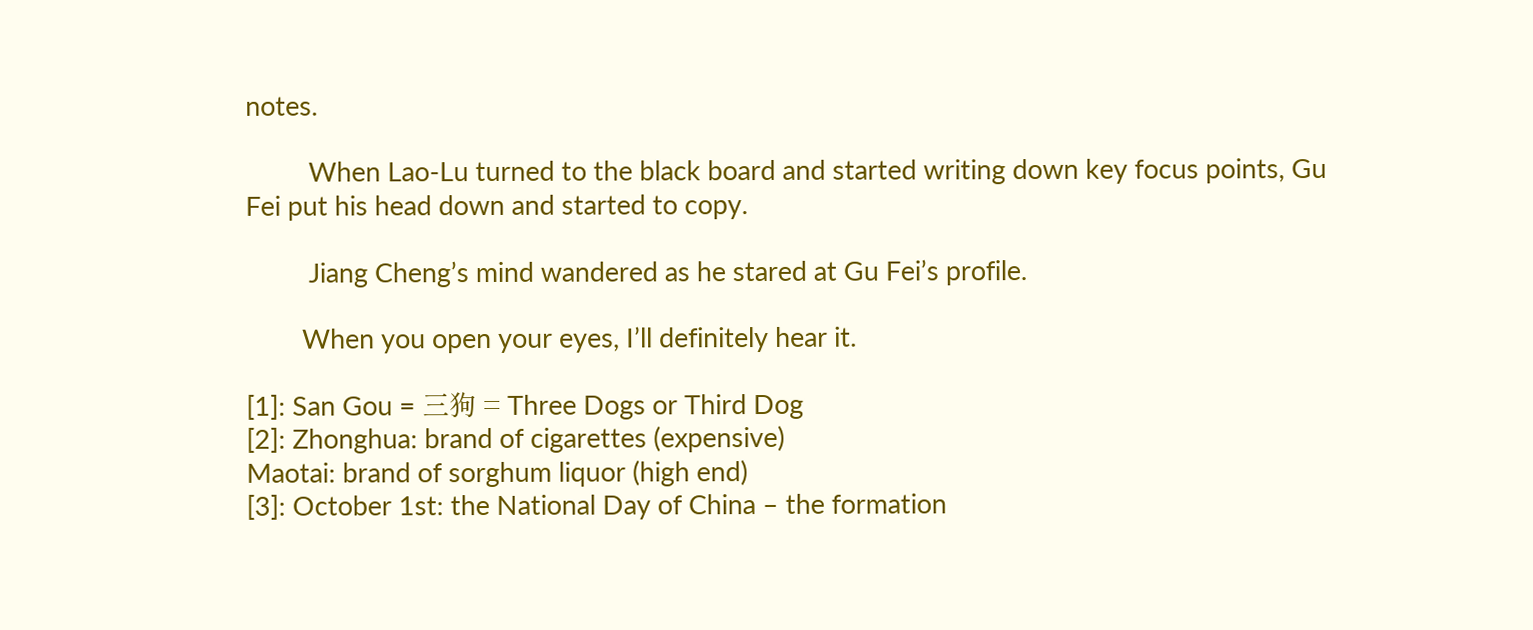notes.

         When Lao-Lu turned to the black board and started writing down key focus points, Gu Fei put his head down and started to copy.

         Jiang Cheng’s mind wandered as he stared at Gu Fei’s profile.

        When you open your eyes, I’ll definitely hear it.

[1]: San Gou = 三狗 = Three Dogs or Third Dog
[2]: Zhonghua: brand of cigarettes (expensive)
Maotai: brand of sorghum liquor (high end)
[3]: October 1st: the National Day of China – the formation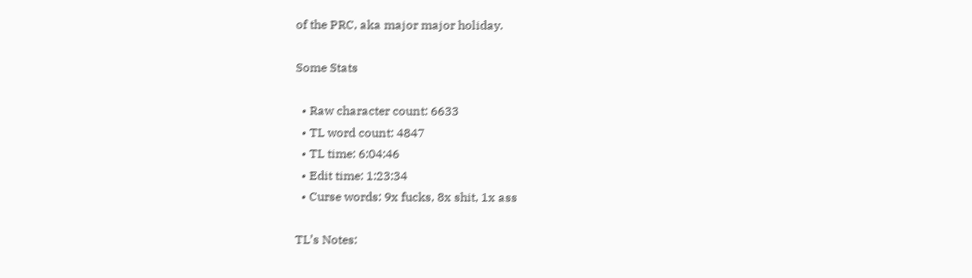of the PRC, aka major major holiday.

Some Stats

  • Raw character count: 6633
  • TL word count: 4847
  • TL time: 6:04:46
  • Edit time: 1:23:34
  • Curse words: 9x fucks, 8x shit, 1x ass

TL’s Notes: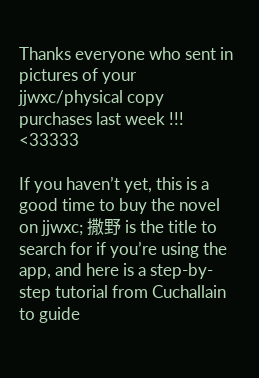Thanks everyone who sent in pictures of your jjwxc/physical copy purchases last week !!! <33333

If you haven’t yet, this is a good time to buy the novel on jjwxc; 撒野 is the title to search for if you’re using the app, and here is a step-by-step tutorial from Cuchallain to guide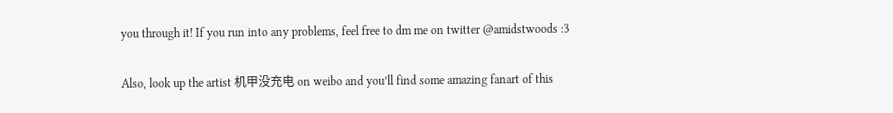you through it! If you run into any problems, feel free to dm me on twitter @amidstwoods :3

Also, look up the artist 机甲没充电 on weibo and you’ll find some amazing fanart of this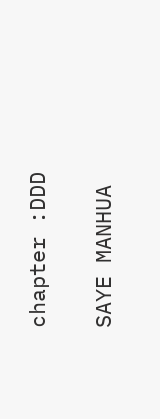chapter :DDD

SAYE MANHUA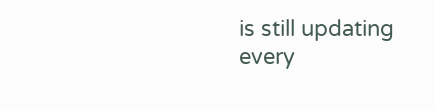is still updating every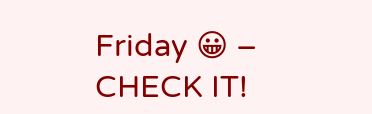Friday 😀 – CHECK IT!